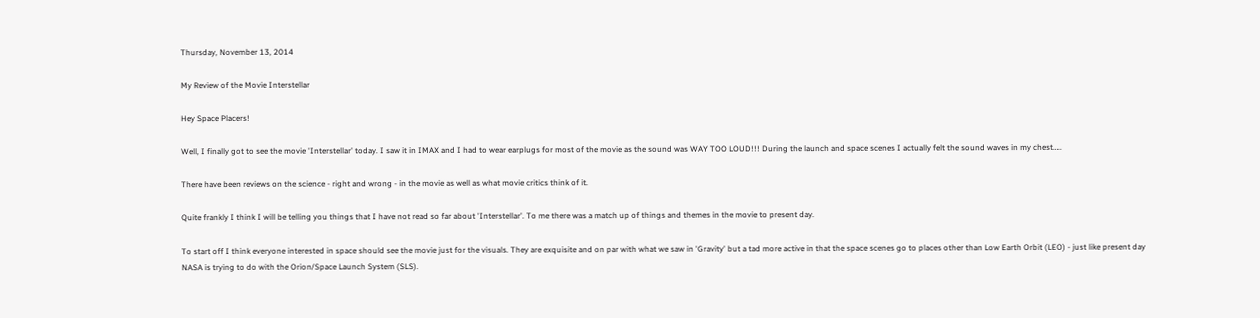Thursday, November 13, 2014

My Review of the Movie Interstellar

Hey Space Placers!

Well, I finally got to see the movie 'Interstellar' today. I saw it in IMAX and I had to wear earplugs for most of the movie as the sound was WAY TOO LOUD!!! During the launch and space scenes I actually felt the sound waves in my chest…..

There have been reviews on the science - right and wrong - in the movie as well as what movie critics think of it.

Quite frankly I think I will be telling you things that I have not read so far about 'Interstellar'. To me there was a match up of things and themes in the movie to present day.

To start off I think everyone interested in space should see the movie just for the visuals. They are exquisite and on par with what we saw in 'Gravity' but a tad more active in that the space scenes go to places other than Low Earth Orbit (LEO) - just like present day NASA is trying to do with the Orion/Space Launch System (SLS).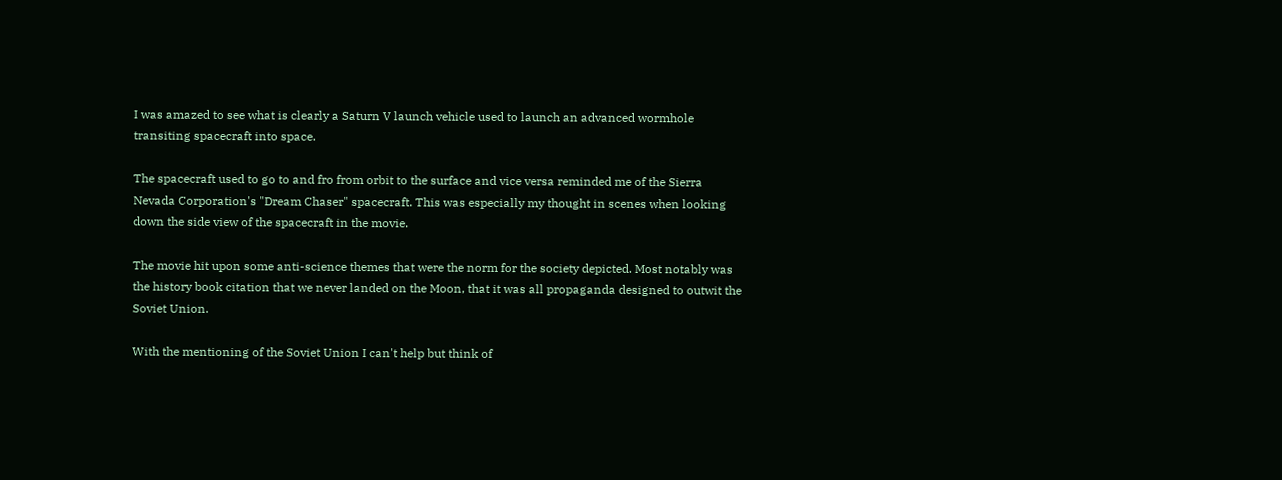I was amazed to see what is clearly a Saturn V launch vehicle used to launch an advanced wormhole transiting spacecraft into space.

The spacecraft used to go to and fro from orbit to the surface and vice versa reminded me of the Sierra Nevada Corporation's "Dream Chaser" spacecraft. This was especially my thought in scenes when looking down the side view of the spacecraft in the movie.

The movie hit upon some anti-science themes that were the norm for the society depicted. Most notably was the history book citation that we never landed on the Moon, that it was all propaganda designed to outwit the Soviet Union.

With the mentioning of the Soviet Union I can't help but think of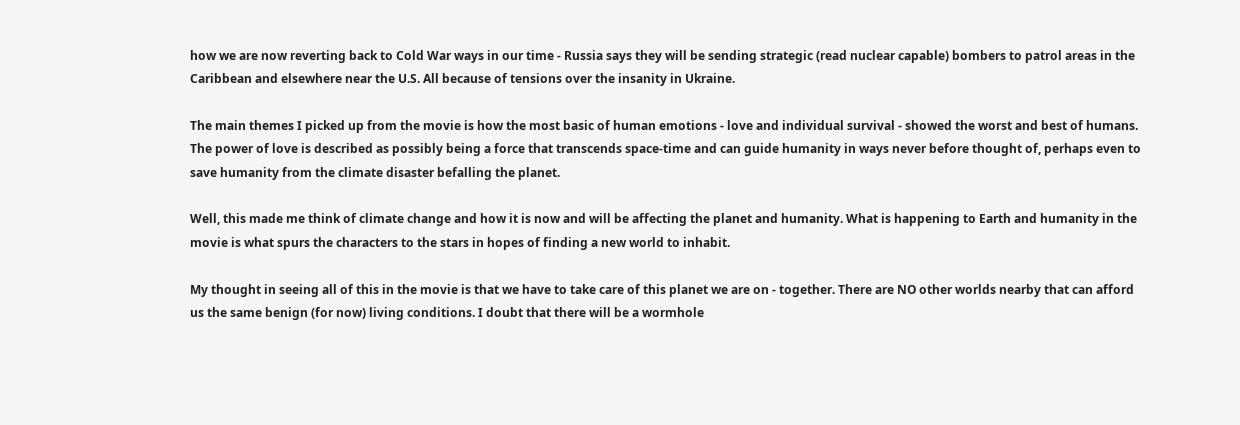how we are now reverting back to Cold War ways in our time - Russia says they will be sending strategic (read nuclear capable) bombers to patrol areas in the Caribbean and elsewhere near the U.S. All because of tensions over the insanity in Ukraine.

The main themes I picked up from the movie is how the most basic of human emotions - love and individual survival - showed the worst and best of humans. The power of love is described as possibly being a force that transcends space-time and can guide humanity in ways never before thought of, perhaps even to save humanity from the climate disaster befalling the planet.

Well, this made me think of climate change and how it is now and will be affecting the planet and humanity. What is happening to Earth and humanity in the movie is what spurs the characters to the stars in hopes of finding a new world to inhabit.

My thought in seeing all of this in the movie is that we have to take care of this planet we are on - together. There are NO other worlds nearby that can afford us the same benign (for now) living conditions. I doubt that there will be a wormhole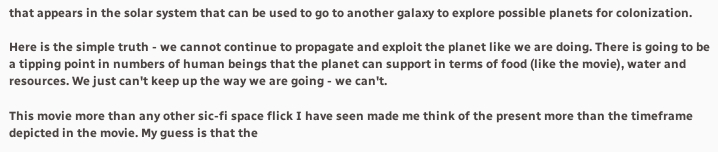that appears in the solar system that can be used to go to another galaxy to explore possible planets for colonization.

Here is the simple truth - we cannot continue to propagate and exploit the planet like we are doing. There is going to be a tipping point in numbers of human beings that the planet can support in terms of food (like the movie), water and resources. We just can't keep up the way we are going - we can't.

This movie more than any other sic-fi space flick I have seen made me think of the present more than the timeframe depicted in the movie. My guess is that the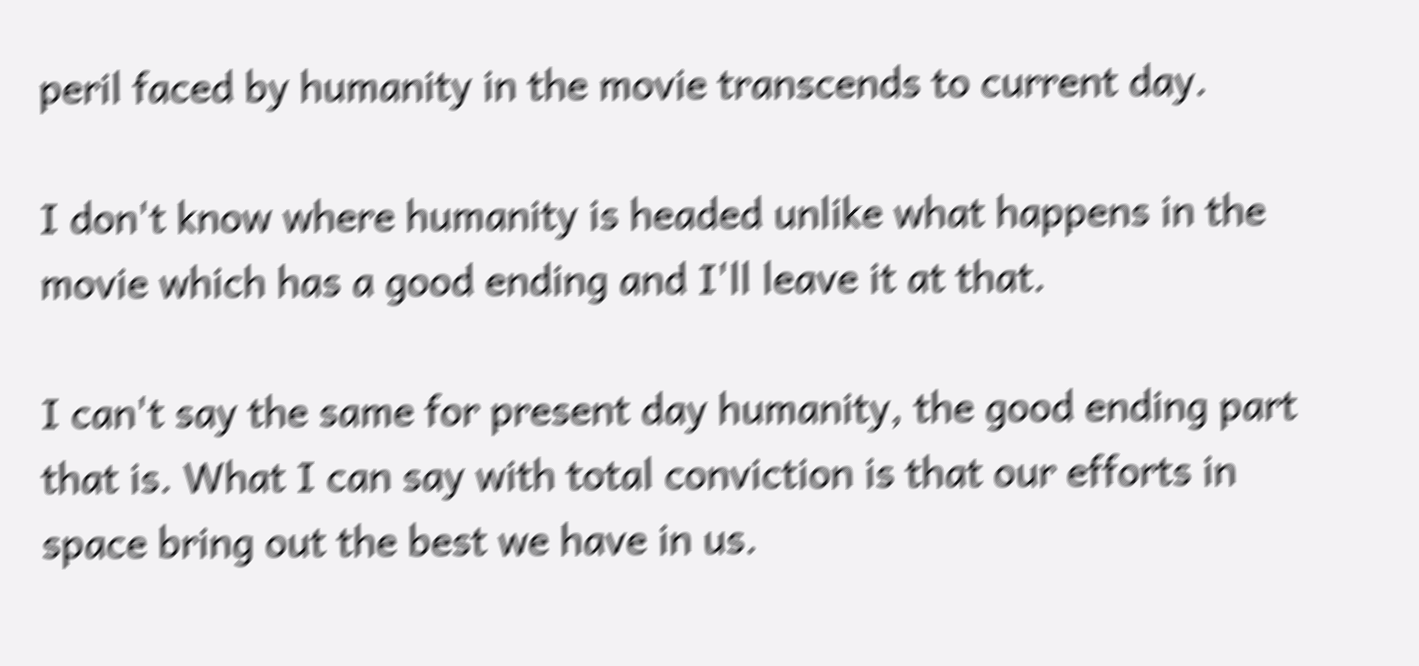peril faced by humanity in the movie transcends to current day.

I don't know where humanity is headed unlike what happens in the movie which has a good ending and I'll leave it at that.

I can't say the same for present day humanity, the good ending part that is. What I can say with total conviction is that our efforts in space bring out the best we have in us.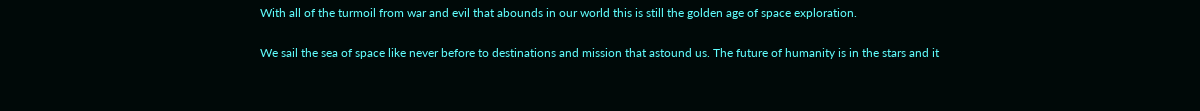With all of the turmoil from war and evil that abounds in our world this is still the golden age of space exploration.

We sail the sea of space like never before to destinations and mission that astound us. The future of humanity is in the stars and it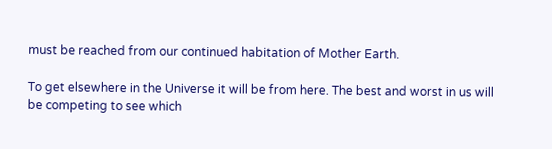must be reached from our continued habitation of Mother Earth.

To get elsewhere in the Universe it will be from here. The best and worst in us will be competing to see which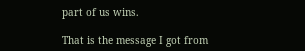part of us wins.

That is the message I got from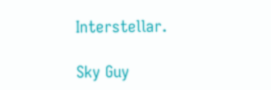Interstellar.

Sky Guy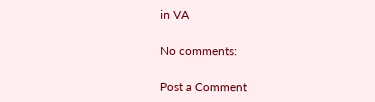in VA

No comments:

Post a Comment